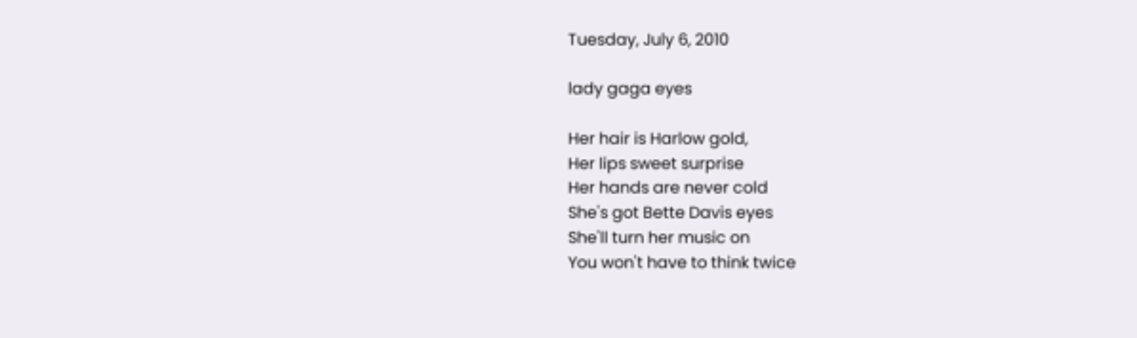Tuesday, July 6, 2010

lady gaga eyes

Her hair is Harlow gold,
Her lips sweet surprise
Her hands are never cold
She's got Bette Davis eyes
She'll turn her music on
You won't have to think twice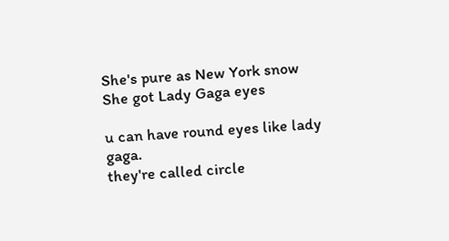She's pure as New York snow
She got Lady Gaga eyes

u can have round eyes like lady gaga.
they're called circle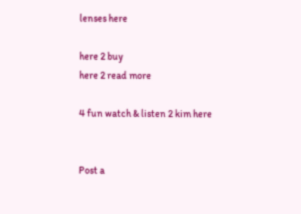lenses here

here 2 buy
here 2 read more

4 fun watch & listen 2 kim here


Post a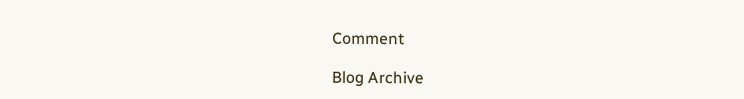Comment

Blog Archive